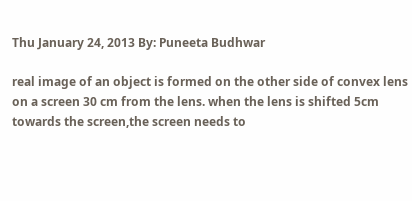Thu January 24, 2013 By: Puneeta Budhwar

real image of an object is formed on the other side of convex lens on a screen 30 cm from the lens. when the lens is shifted 5cm towards the screen,the screen needs to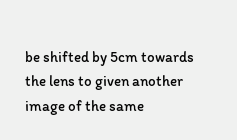be shifted by 5cm towards the lens to given another image of the same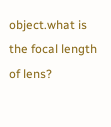object.what is the focal length of lens?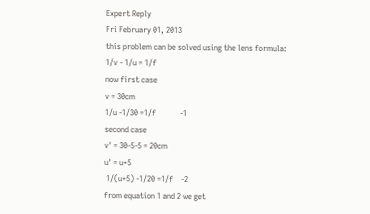Expert Reply
Fri February 01, 2013
this problem can be solved using the lens formula:
1/v - 1/u = 1/f
now first case
v = 30cm
1/u -1/30 =1/f            -1
second case
v' = 30-5-5 = 20cm
u' = u+5
 1/(u+5) -1/20 =1/f    -2
from equation 1 and 2 we get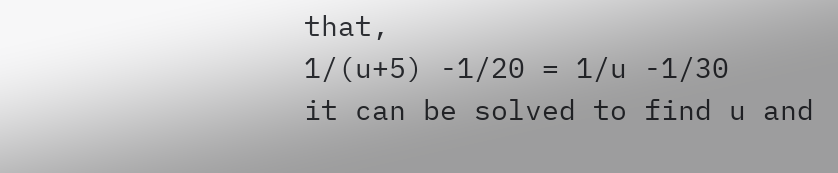that,
1/(u+5) -1/20 = 1/u -1/30
it can be solved to find u and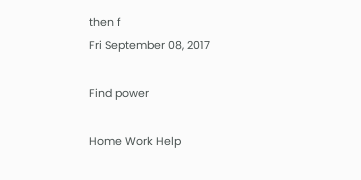then f
Fri September 08, 2017

Find power

Home Work Help